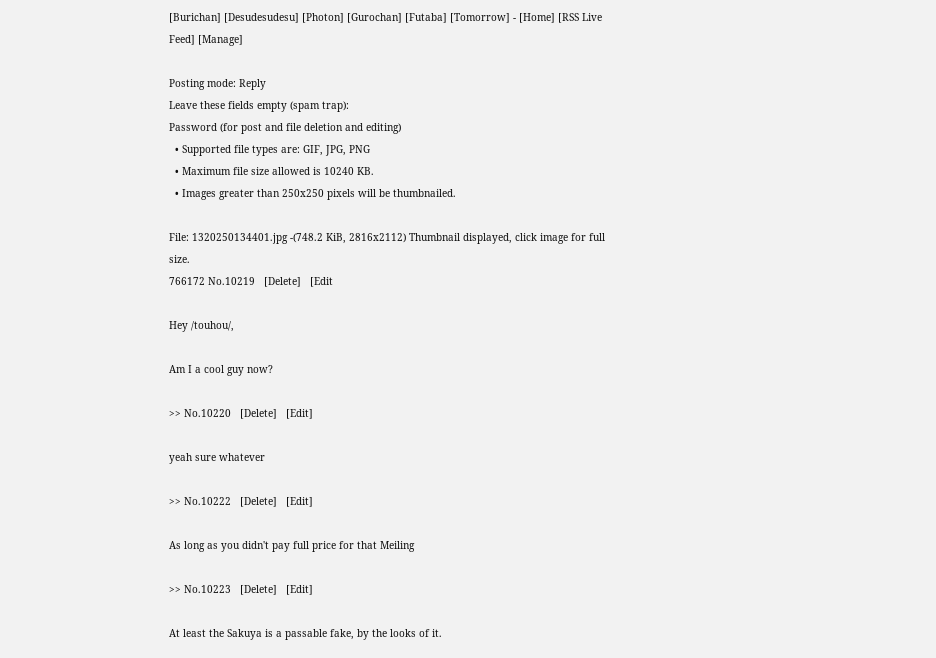[Burichan] [Desudesudesu] [Photon] [Gurochan] [Futaba] [Tomorrow] - [Home] [RSS Live Feed] [Manage]

Posting mode: Reply
Leave these fields empty (spam trap):
Password (for post and file deletion and editing)
  • Supported file types are: GIF, JPG, PNG
  • Maximum file size allowed is 10240 KB.
  • Images greater than 250x250 pixels will be thumbnailed.

File: 1320250134401.jpg -(748.2 KiB, 2816x2112) Thumbnail displayed, click image for full size.
766172 No.10219   [Delete]   [Edit

Hey /touhou/,

Am I a cool guy now?

>> No.10220   [Delete]   [Edit]

yeah sure whatever

>> No.10222   [Delete]   [Edit]

As long as you didn't pay full price for that Meiling

>> No.10223   [Delete]   [Edit]

At least the Sakuya is a passable fake, by the looks of it.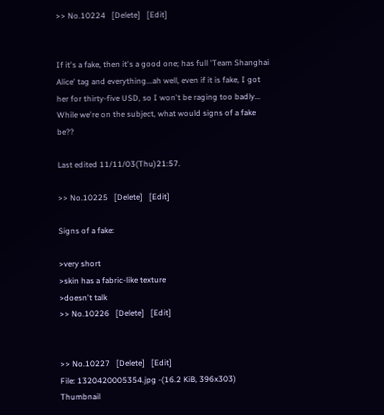>> No.10224   [Delete]   [Edit]


If it's a fake, then it's a good one; has full 'Team Shanghai Alice' tag and everything...ah well, even if it is fake, I got her for thirty-five USD, so I won't be raging too badly...
While we're on the subject, what would signs of a fake be??

Last edited 11/11/03(Thu)21:57.

>> No.10225   [Delete]   [Edit]

Signs of a fake:

>very short
>skin has a fabric-like texture
>doesn't talk
>> No.10226   [Delete]   [Edit]


>> No.10227   [Delete]   [Edit]
File: 1320420005354.jpg -(16.2 KiB, 396x303) Thumbnail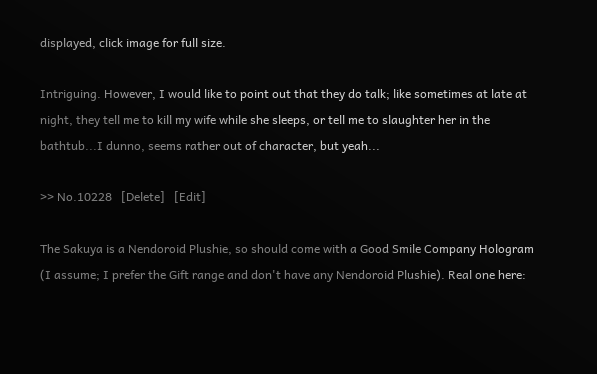displayed, click image for full size.

Intriguing. However, I would like to point out that they do talk; like sometimes at late at night, they tell me to kill my wife while she sleeps, or tell me to slaughter her in the bathtub...I dunno, seems rather out of character, but yeah...

>> No.10228   [Delete]   [Edit]

The Sakuya is a Nendoroid Plushie, so should come with a Good Smile Company Hologram (I assume; I prefer the Gift range and don't have any Nendoroid Plushie). Real one here: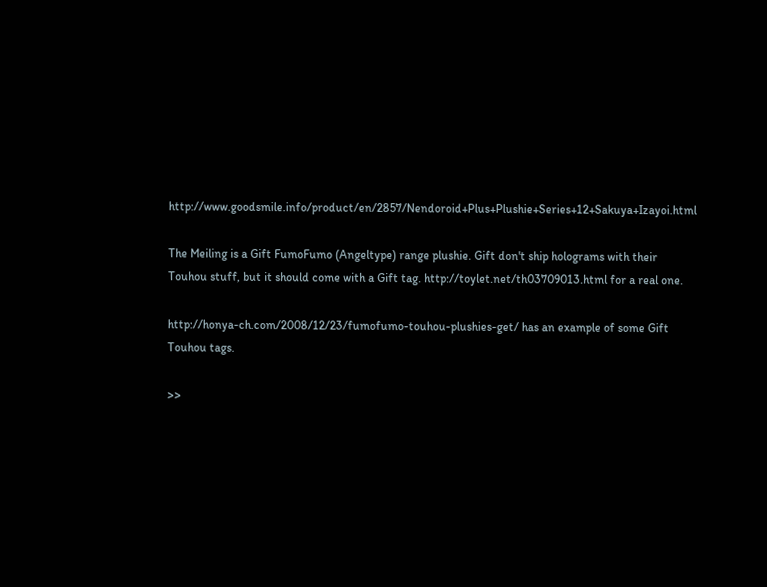http://www.goodsmile.info/product/en/2857/Nendoroid+Plus+Plushie+Series+12+Sakuya+Izayoi.html

The Meiling is a Gift FumoFumo (Angeltype) range plushie. Gift don't ship holograms with their Touhou stuff, but it should come with a Gift tag. http://toylet.net/th03709013.html for a real one.

http://honya-ch.com/2008/12/23/fumofumo-touhou-plushies-get/ has an example of some Gift Touhou tags.

>>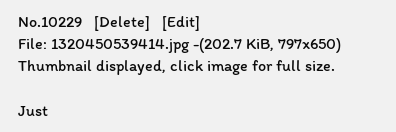No.10229   [Delete]   [Edit]
File: 1320450539414.jpg -(202.7 KiB, 797x650) Thumbnail displayed, click image for full size.

Just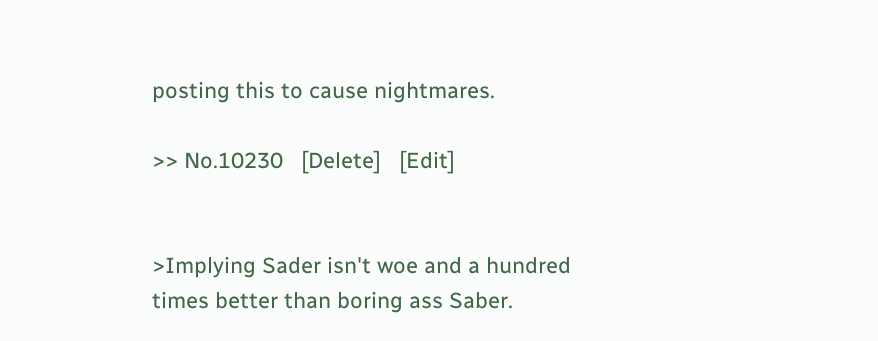posting this to cause nightmares.

>> No.10230   [Delete]   [Edit]


>Implying Sader isn't woe and a hundred times better than boring ass Saber.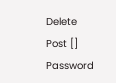Delete Post [] Password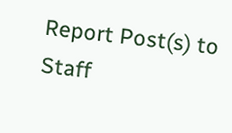Report Post(s) to Staff